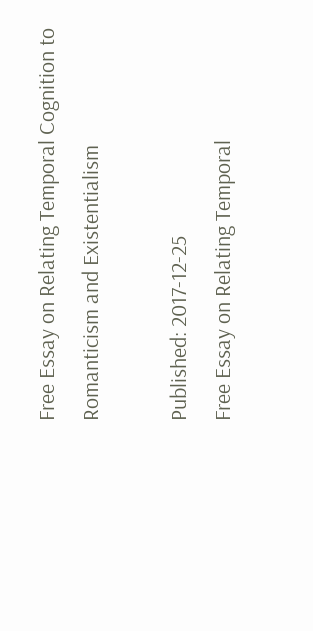Free Essay on Relating Temporal Cognition to Romanticism and Existentialism

Published: 2017-12-25
Free Essay on Relating Temporal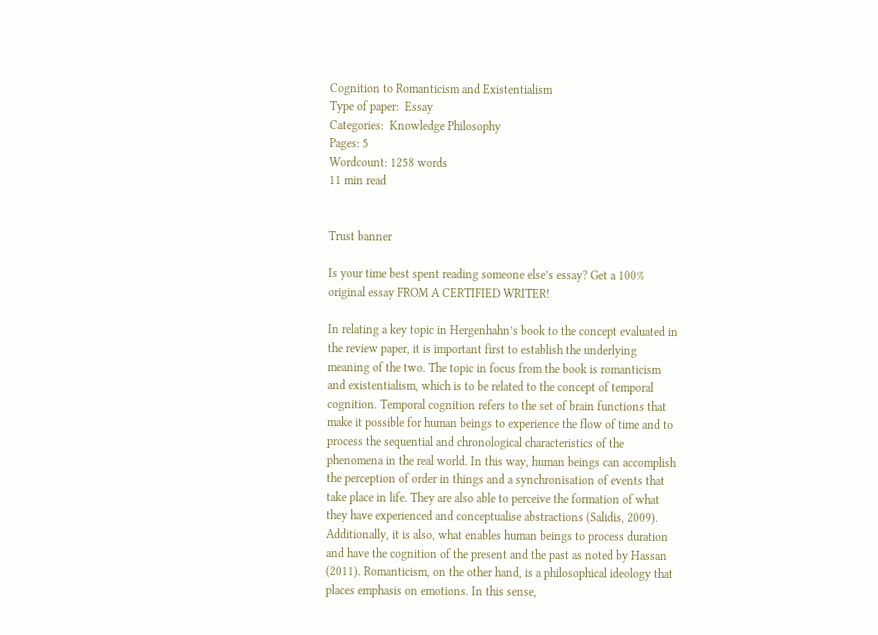Cognition to Romanticism and Existentialism
Type of paper:  Essay
Categories:  Knowledge Philosophy
Pages: 5
Wordcount: 1258 words
11 min read


Trust banner

Is your time best spent reading someone else’s essay? Get a 100% original essay FROM A CERTIFIED WRITER!

In relating a key topic in Hergenhahn’s book to the concept evaluated in the review paper, it is important first to establish the underlying meaning of the two. The topic in focus from the book is romanticism and existentialism, which is to be related to the concept of temporal cognition. Temporal cognition refers to the set of brain functions that make it possible for human beings to experience the flow of time and to process the sequential and chronological characteristics of the phenomena in the real world. In this way, human beings can accomplish the perception of order in things and a synchronisation of events that take place in life. They are also able to perceive the formation of what they have experienced and conceptualise abstractions (Salidis, 2009). Additionally, it is also, what enables human beings to process duration and have the cognition of the present and the past as noted by Hassan (2011). Romanticism, on the other hand, is a philosophical ideology that places emphasis on emotions. In this sense,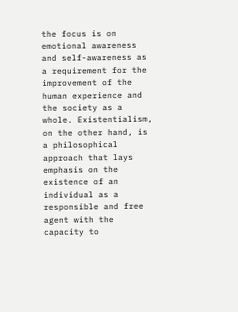the focus is on emotional awareness and self-awareness as a requirement for the improvement of the human experience and the society as a whole. Existentialism, on the other hand, is a philosophical approach that lays emphasis on the existence of an individual as a responsible and free agent with the capacity to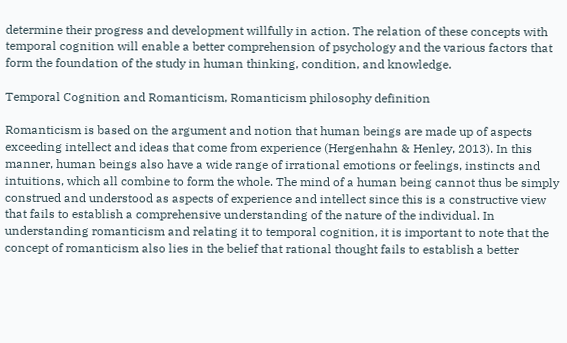determine their progress and development willfully in action. The relation of these concepts with temporal cognition will enable a better comprehension of psychology and the various factors that form the foundation of the study in human thinking, condition, and knowledge.

Temporal Cognition and Romanticism, Romanticism philosophy definition

Romanticism is based on the argument and notion that human beings are made up of aspects exceeding intellect and ideas that come from experience (Hergenhahn & Henley, 2013). In this manner, human beings also have a wide range of irrational emotions or feelings, instincts and intuitions, which all combine to form the whole. The mind of a human being cannot thus be simply construed and understood as aspects of experience and intellect since this is a constructive view that fails to establish a comprehensive understanding of the nature of the individual. In understanding romanticism and relating it to temporal cognition, it is important to note that the concept of romanticism also lies in the belief that rational thought fails to establish a better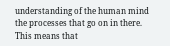understanding of the human mind the processes that go on in there. This means that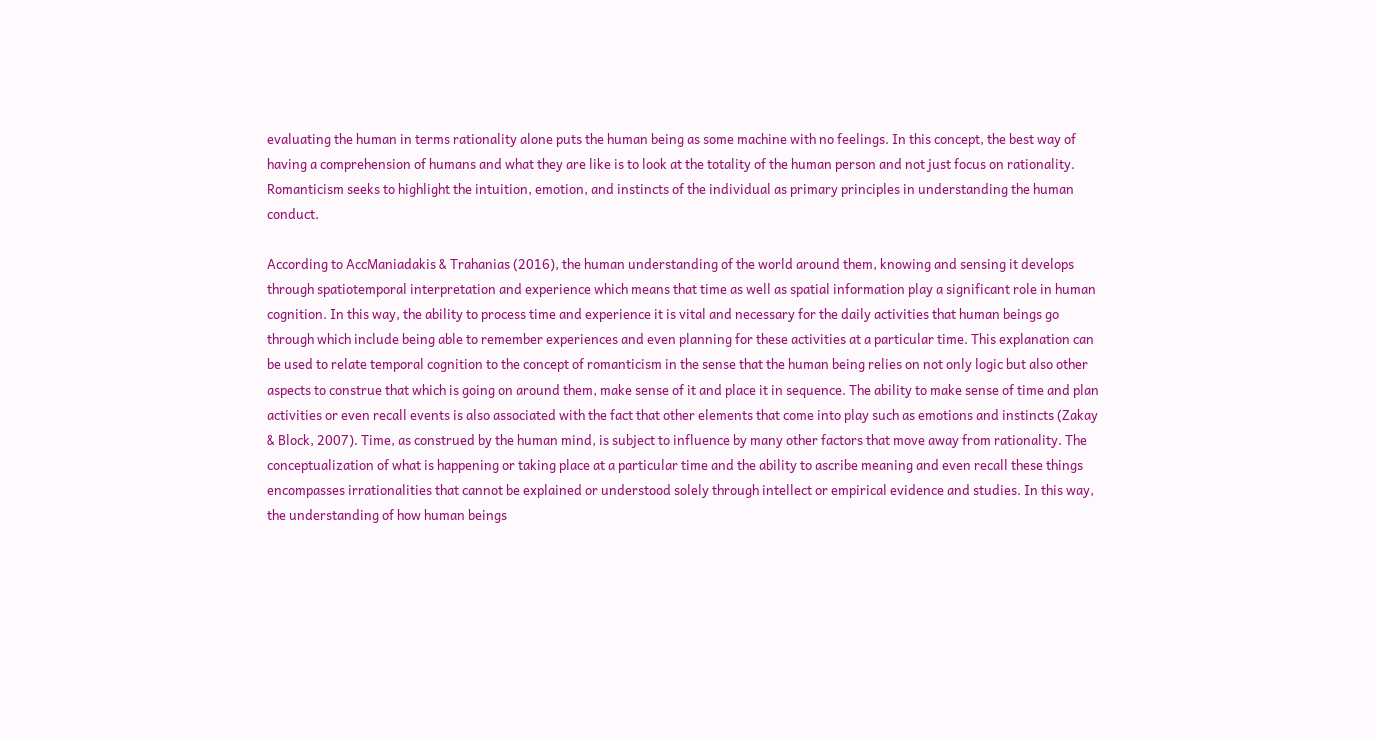evaluating the human in terms rationality alone puts the human being as some machine with no feelings. In this concept, the best way of having a comprehension of humans and what they are like is to look at the totality of the human person and not just focus on rationality. Romanticism seeks to highlight the intuition, emotion, and instincts of the individual as primary principles in understanding the human conduct.

According to AccManiadakis & Trahanias (2016), the human understanding of the world around them, knowing and sensing it develops through spatiotemporal interpretation and experience which means that time as well as spatial information play a significant role in human cognition. In this way, the ability to process time and experience it is vital and necessary for the daily activities that human beings go through which include being able to remember experiences and even planning for these activities at a particular time. This explanation can be used to relate temporal cognition to the concept of romanticism in the sense that the human being relies on not only logic but also other aspects to construe that which is going on around them, make sense of it and place it in sequence. The ability to make sense of time and plan activities or even recall events is also associated with the fact that other elements that come into play such as emotions and instincts (Zakay & Block, 2007). Time, as construed by the human mind, is subject to influence by many other factors that move away from rationality. The conceptualization of what is happening or taking place at a particular time and the ability to ascribe meaning and even recall these things encompasses irrationalities that cannot be explained or understood solely through intellect or empirical evidence and studies. In this way, the understanding of how human beings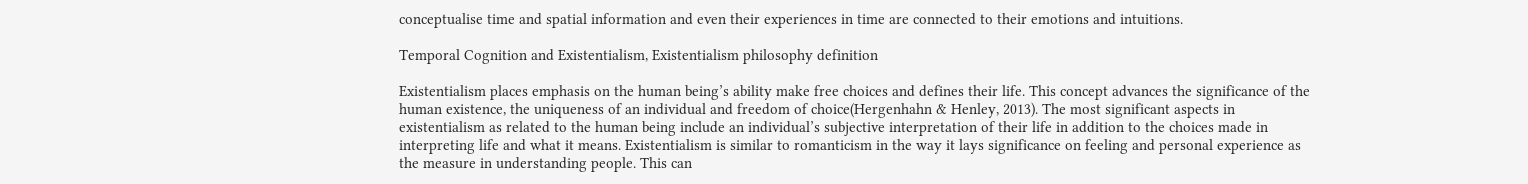conceptualise time and spatial information and even their experiences in time are connected to their emotions and intuitions.

Temporal Cognition and Existentialism, Existentialism philosophy definition

Existentialism places emphasis on the human being’s ability make free choices and defines their life. This concept advances the significance of the human existence, the uniqueness of an individual and freedom of choice(Hergenhahn & Henley, 2013). The most significant aspects in existentialism as related to the human being include an individual’s subjective interpretation of their life in addition to the choices made in interpreting life and what it means. Existentialism is similar to romanticism in the way it lays significance on feeling and personal experience as the measure in understanding people. This can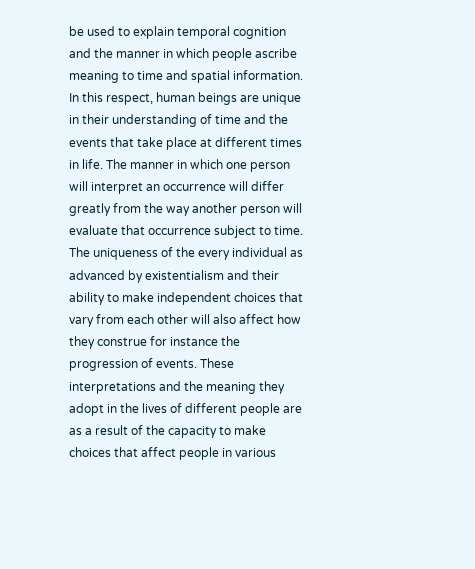be used to explain temporal cognition and the manner in which people ascribe meaning to time and spatial information. In this respect, human beings are unique in their understanding of time and the events that take place at different times in life. The manner in which one person will interpret an occurrence will differ greatly from the way another person will evaluate that occurrence subject to time. The uniqueness of the every individual as advanced by existentialism and their ability to make independent choices that vary from each other will also affect how they construe for instance the progression of events. These interpretations and the meaning they adopt in the lives of different people are as a result of the capacity to make choices that affect people in various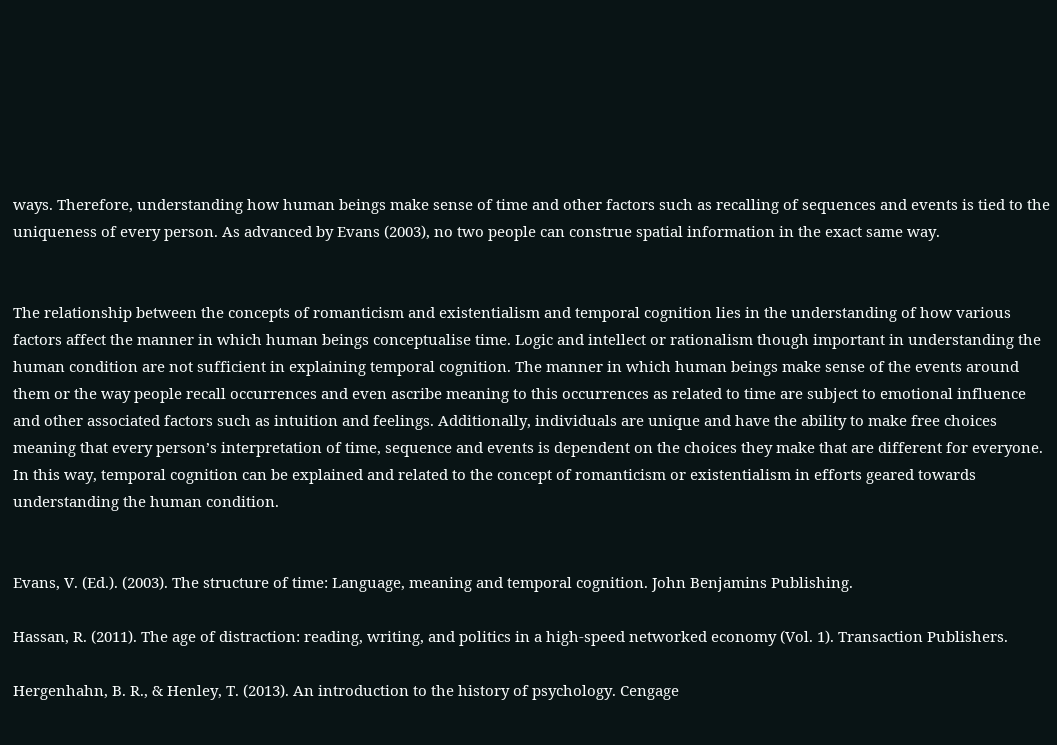ways. Therefore, understanding how human beings make sense of time and other factors such as recalling of sequences and events is tied to the uniqueness of every person. As advanced by Evans (2003), no two people can construe spatial information in the exact same way.


The relationship between the concepts of romanticism and existentialism and temporal cognition lies in the understanding of how various factors affect the manner in which human beings conceptualise time. Logic and intellect or rationalism though important in understanding the human condition are not sufficient in explaining temporal cognition. The manner in which human beings make sense of the events around them or the way people recall occurrences and even ascribe meaning to this occurrences as related to time are subject to emotional influence and other associated factors such as intuition and feelings. Additionally, individuals are unique and have the ability to make free choices meaning that every person’s interpretation of time, sequence and events is dependent on the choices they make that are different for everyone. In this way, temporal cognition can be explained and related to the concept of romanticism or existentialism in efforts geared towards understanding the human condition.


Evans, V. (Ed.). (2003). The structure of time: Language, meaning and temporal cognition. John Benjamins Publishing.

Hassan, R. (2011). The age of distraction: reading, writing, and politics in a high-speed networked economy (Vol. 1). Transaction Publishers.

Hergenhahn, B. R., & Henley, T. (2013). An introduction to the history of psychology. Cengage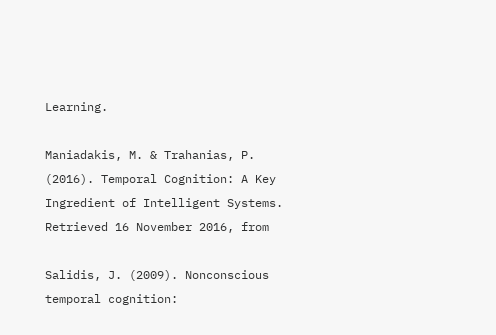Learning.

Maniadakis, M. & Trahanias, P. (2016). Temporal Cognition: A Key Ingredient of Intelligent Systems. Retrieved 16 November 2016, from

Salidis, J. (2009). Nonconscious temporal cognition: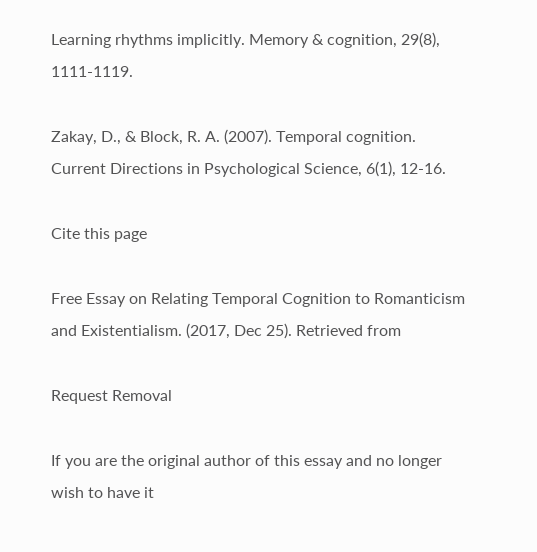Learning rhythms implicitly. Memory & cognition, 29(8), 1111-1119.

Zakay, D., & Block, R. A. (2007). Temporal cognition. Current Directions in Psychological Science, 6(1), 12-16.

Cite this page

Free Essay on Relating Temporal Cognition to Romanticism and Existentialism. (2017, Dec 25). Retrieved from

Request Removal

If you are the original author of this essay and no longer wish to have it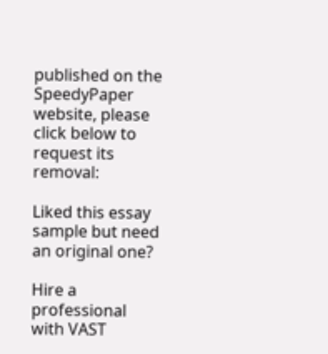published on the SpeedyPaper website, please click below to request its removal:

Liked this essay sample but need an original one?

Hire a professional with VAST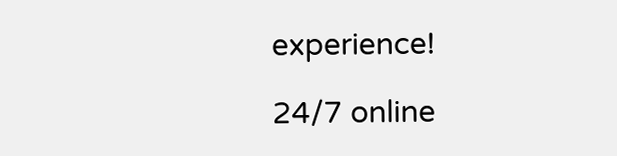experience!

24/7 online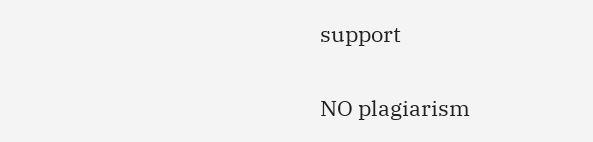support

NO plagiarism